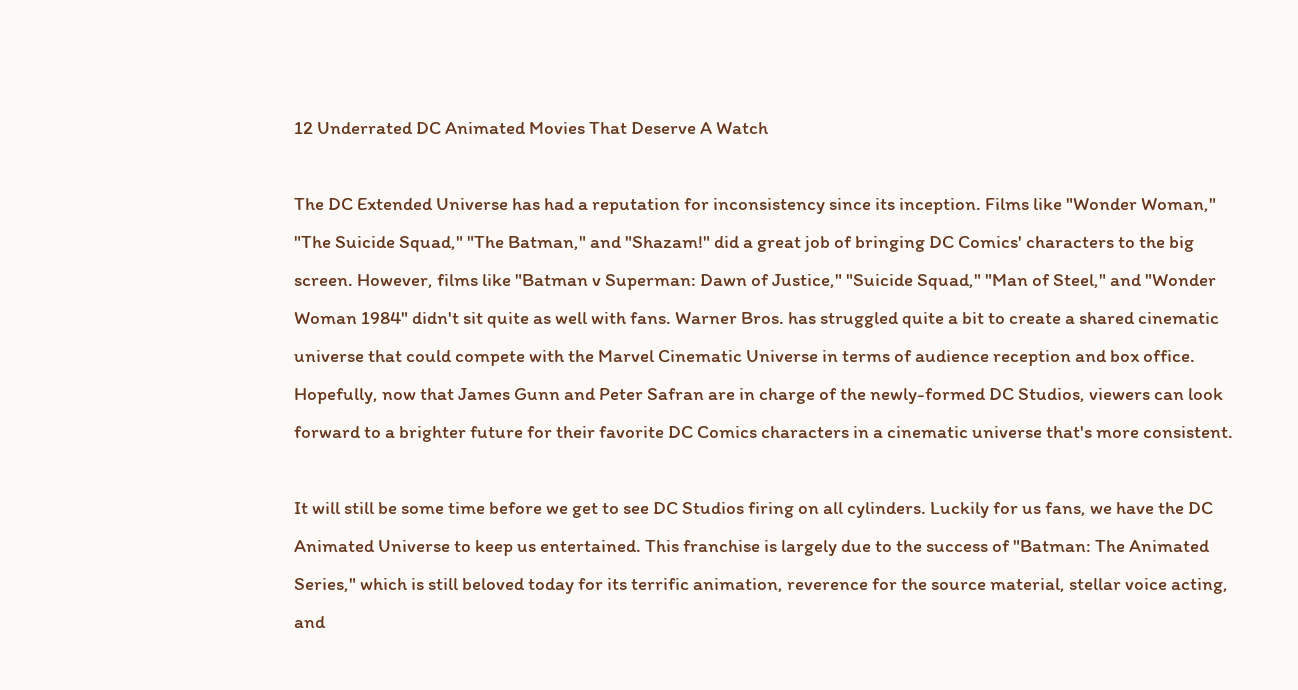12 Underrated DC Animated Movies That Deserve A Watch

The DC Extended Universe has had a reputation for inconsistency since its inception. Films like "Wonder Woman," "The Suicide Squad," "The Batman," and "Shazam!" did a great job of bringing DC Comics' characters to the big screen. However, films like "Batman v Superman: Dawn of Justice," "Suicide Squad," "Man of Steel," and "Wonder Woman 1984" didn't sit quite as well with fans. Warner Bros. has struggled quite a bit to create a shared cinematic universe that could compete with the Marvel Cinematic Universe in terms of audience reception and box office. Hopefully, now that James Gunn and Peter Safran are in charge of the newly-formed DC Studios, viewers can look forward to a brighter future for their favorite DC Comics characters in a cinematic universe that's more consistent.

It will still be some time before we get to see DC Studios firing on all cylinders. Luckily for us fans, we have the DC Animated Universe to keep us entertained. This franchise is largely due to the success of "Batman: The Animated Series," which is still beloved today for its terrific animation, reverence for the source material, stellar voice acting, and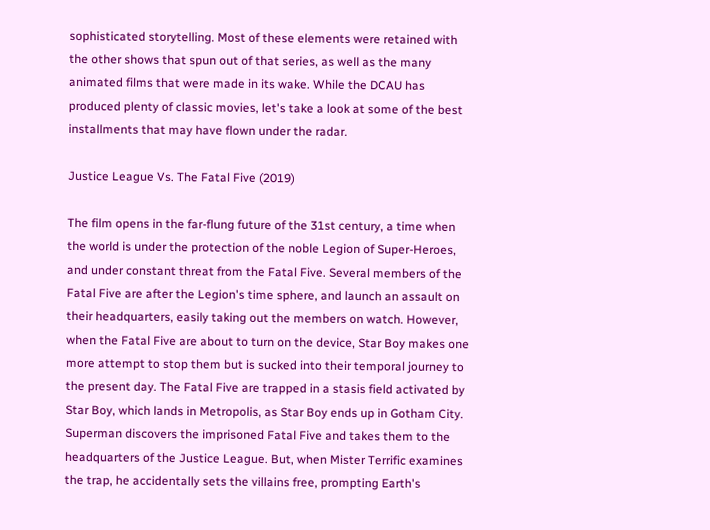sophisticated storytelling. Most of these elements were retained with the other shows that spun out of that series, as well as the many animated films that were made in its wake. While the DCAU has produced plenty of classic movies, let's take a look at some of the best installments that may have flown under the radar.

Justice League Vs. The Fatal Five (2019)

The film opens in the far-flung future of the 31st century, a time when the world is under the protection of the noble Legion of Super-Heroes, and under constant threat from the Fatal Five. Several members of the Fatal Five are after the Legion's time sphere, and launch an assault on their headquarters, easily taking out the members on watch. However, when the Fatal Five are about to turn on the device, Star Boy makes one more attempt to stop them but is sucked into their temporal journey to the present day. The Fatal Five are trapped in a stasis field activated by Star Boy, which lands in Metropolis, as Star Boy ends up in Gotham City. Superman discovers the imprisoned Fatal Five and takes them to the headquarters of the Justice League. But, when Mister Terrific examines the trap, he accidentally sets the villains free, prompting Earth's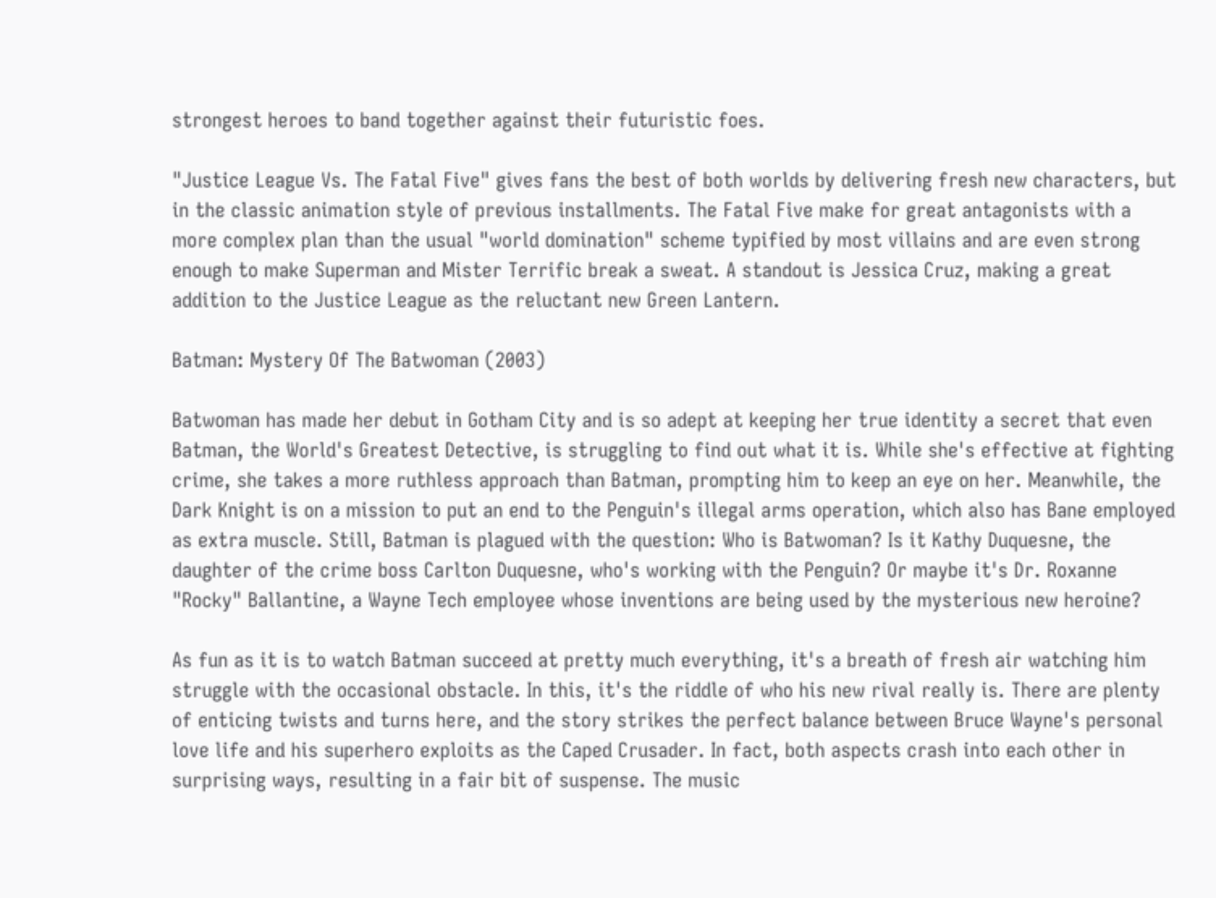strongest heroes to band together against their futuristic foes.

"Justice League Vs. The Fatal Five" gives fans the best of both worlds by delivering fresh new characters, but in the classic animation style of previous installments. The Fatal Five make for great antagonists with a more complex plan than the usual "world domination" scheme typified by most villains and are even strong enough to make Superman and Mister Terrific break a sweat. A standout is Jessica Cruz, making a great addition to the Justice League as the reluctant new Green Lantern.

Batman: Mystery Of The Batwoman (2003)

Batwoman has made her debut in Gotham City and is so adept at keeping her true identity a secret that even Batman, the World's Greatest Detective, is struggling to find out what it is. While she's effective at fighting crime, she takes a more ruthless approach than Batman, prompting him to keep an eye on her. Meanwhile, the Dark Knight is on a mission to put an end to the Penguin's illegal arms operation, which also has Bane employed as extra muscle. Still, Batman is plagued with the question: Who is Batwoman? Is it Kathy Duquesne, the daughter of the crime boss Carlton Duquesne, who's working with the Penguin? Or maybe it's Dr. Roxanne "Rocky" Ballantine, a Wayne Tech employee whose inventions are being used by the mysterious new heroine?

As fun as it is to watch Batman succeed at pretty much everything, it's a breath of fresh air watching him struggle with the occasional obstacle. In this, it's the riddle of who his new rival really is. There are plenty of enticing twists and turns here, and the story strikes the perfect balance between Bruce Wayne's personal love life and his superhero exploits as the Caped Crusader. In fact, both aspects crash into each other in surprising ways, resulting in a fair bit of suspense. The music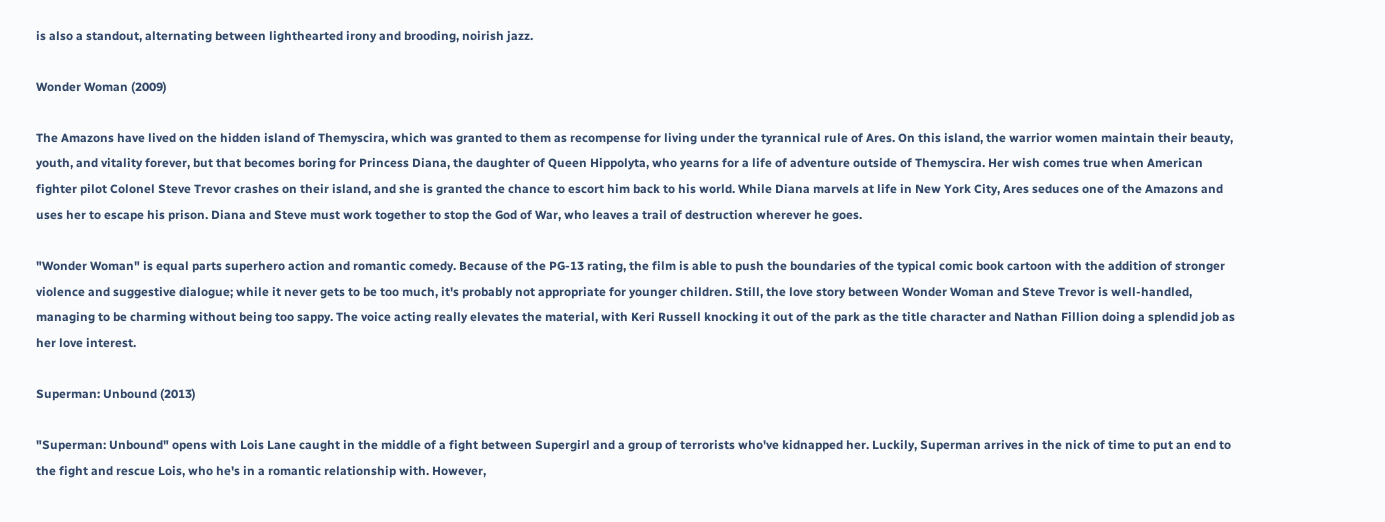is also a standout, alternating between lighthearted irony and brooding, noirish jazz.

Wonder Woman (2009)

The Amazons have lived on the hidden island of Themyscira, which was granted to them as recompense for living under the tyrannical rule of Ares. On this island, the warrior women maintain their beauty, youth, and vitality forever, but that becomes boring for Princess Diana, the daughter of Queen Hippolyta, who yearns for a life of adventure outside of Themyscira. Her wish comes true when American fighter pilot Colonel Steve Trevor crashes on their island, and she is granted the chance to escort him back to his world. While Diana marvels at life in New York City, Ares seduces one of the Amazons and uses her to escape his prison. Diana and Steve must work together to stop the God of War, who leaves a trail of destruction wherever he goes.

"Wonder Woman" is equal parts superhero action and romantic comedy. Because of the PG-13 rating, the film is able to push the boundaries of the typical comic book cartoon with the addition of stronger violence and suggestive dialogue; while it never gets to be too much, it's probably not appropriate for younger children. Still, the love story between Wonder Woman and Steve Trevor is well-handled, managing to be charming without being too sappy. The voice acting really elevates the material, with Keri Russell knocking it out of the park as the title character and Nathan Fillion doing a splendid job as her love interest.

Superman: Unbound (2013)

"Superman: Unbound" opens with Lois Lane caught in the middle of a fight between Supergirl and a group of terrorists who've kidnapped her. Luckily, Superman arrives in the nick of time to put an end to the fight and rescue Lois, who he's in a romantic relationship with. However,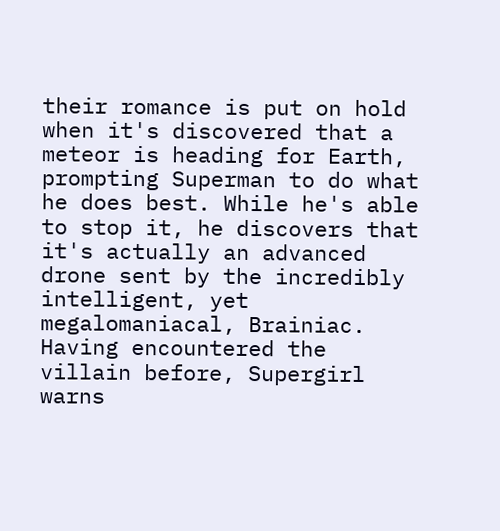their romance is put on hold when it's discovered that a meteor is heading for Earth, prompting Superman to do what he does best. While he's able to stop it, he discovers that it's actually an advanced drone sent by the incredibly intelligent, yet megalomaniacal, Brainiac. Having encountered the villain before, Supergirl warns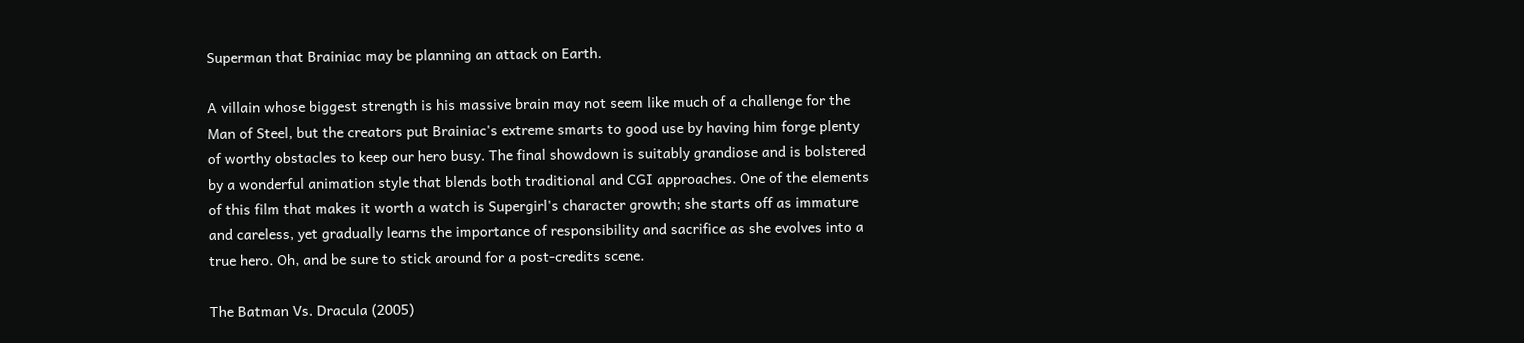Superman that Brainiac may be planning an attack on Earth.

A villain whose biggest strength is his massive brain may not seem like much of a challenge for the Man of Steel, but the creators put Brainiac's extreme smarts to good use by having him forge plenty of worthy obstacles to keep our hero busy. The final showdown is suitably grandiose and is bolstered by a wonderful animation style that blends both traditional and CGI approaches. One of the elements of this film that makes it worth a watch is Supergirl's character growth; she starts off as immature and careless, yet gradually learns the importance of responsibility and sacrifice as she evolves into a true hero. Oh, and be sure to stick around for a post-credits scene.

The Batman Vs. Dracula (2005)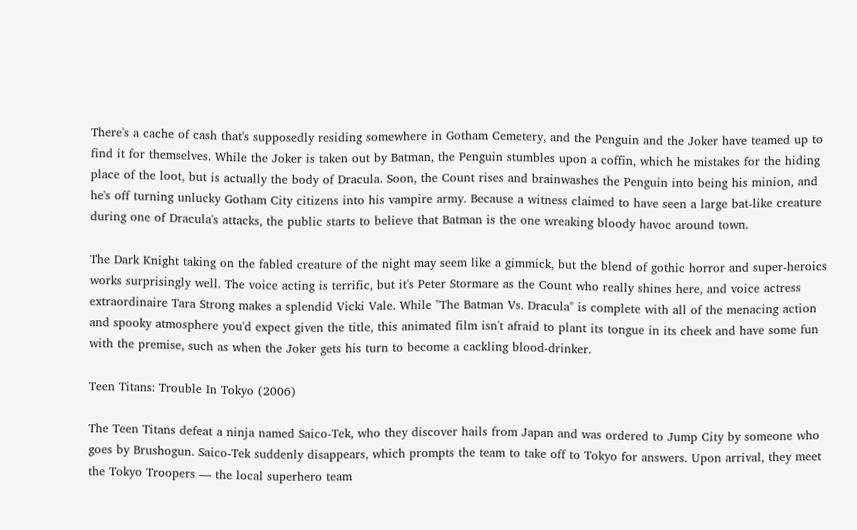There's a cache of cash that's supposedly residing somewhere in Gotham Cemetery, and the Penguin and the Joker have teamed up to find it for themselves. While the Joker is taken out by Batman, the Penguin stumbles upon a coffin, which he mistakes for the hiding place of the loot, but is actually the body of Dracula. Soon, the Count rises and brainwashes the Penguin into being his minion, and he's off turning unlucky Gotham City citizens into his vampire army. Because a witness claimed to have seen a large bat-like creature during one of Dracula's attacks, the public starts to believe that Batman is the one wreaking bloody havoc around town.

The Dark Knight taking on the fabled creature of the night may seem like a gimmick, but the blend of gothic horror and super-heroics works surprisingly well. The voice acting is terrific, but it's Peter Stormare as the Count who really shines here, and voice actress extraordinaire Tara Strong makes a splendid Vicki Vale. While "The Batman Vs. Dracula" is complete with all of the menacing action and spooky atmosphere you'd expect given the title, this animated film isn't afraid to plant its tongue in its cheek and have some fun with the premise, such as when the Joker gets his turn to become a cackling blood-drinker.

Teen Titans: Trouble In Tokyo (2006)

The Teen Titans defeat a ninja named Saico-Tek, who they discover hails from Japan and was ordered to Jump City by someone who goes by Brushogun. Saico-Tek suddenly disappears, which prompts the team to take off to Tokyo for answers. Upon arrival, they meet the Tokyo Troopers — the local superhero team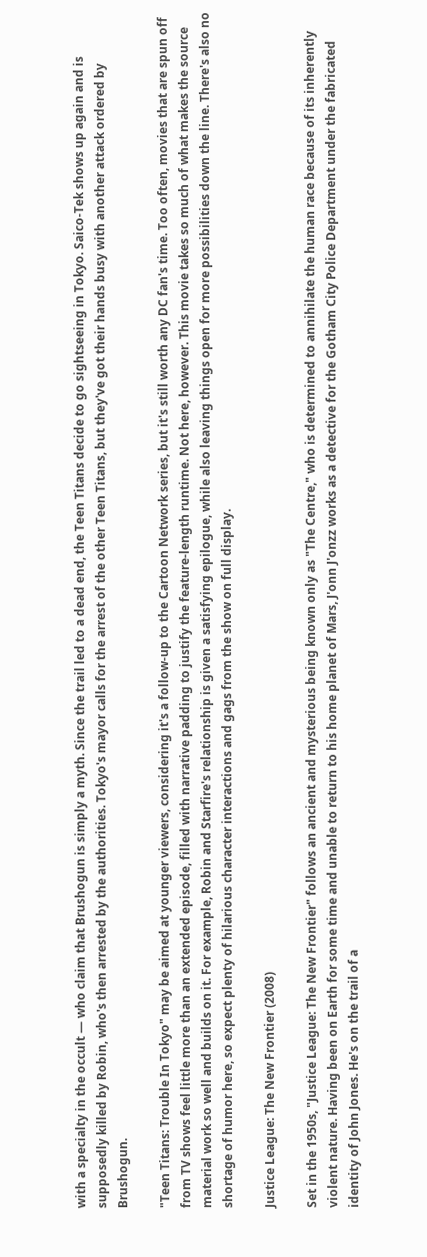with a specialty in the occult — who claim that Brushogun is simply a myth. Since the trail led to a dead end, the Teen Titans decide to go sightseeing in Tokyo. Saico-Tek shows up again and is supposedly killed by Robin, who's then arrested by the authorities. Tokyo's mayor calls for the arrest of the other Teen Titans, but they've got their hands busy with another attack ordered by Brushogun.

"Teen Titans: Trouble In Tokyo" may be aimed at younger viewers, considering it's a follow-up to the Cartoon Network series, but it's still worth any DC fan's time. Too often, movies that are spun off from TV shows feel little more than an extended episode, filled with narrative padding to justify the feature-length runtime. Not here, however. This movie takes so much of what makes the source material work so well and builds on it. For example, Robin and Starfire's relationship is given a satisfying epilogue, while also leaving things open for more possibilities down the line. There's also no shortage of humor here, so expect plenty of hilarious character interactions and gags from the show on full display.

Justice League: The New Frontier (2008)

Set in the 1950s, "Justice League: The New Frontier" follows an ancient and mysterious being known only as "The Centre," who is determined to annihilate the human race because of its inherently violent nature. Having been on Earth for some time and unable to return to his home planet of Mars, J'onn J'onzz works as a detective for the Gotham City Police Department under the fabricated identity of John Jones. He's on the trail of a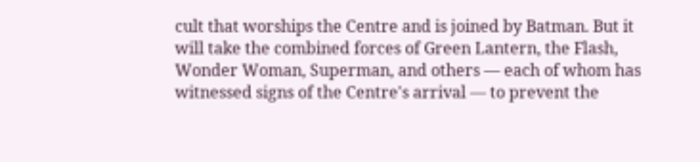cult that worships the Centre and is joined by Batman. But it will take the combined forces of Green Lantern, the Flash, Wonder Woman, Superman, and others — each of whom has witnessed signs of the Centre's arrival — to prevent the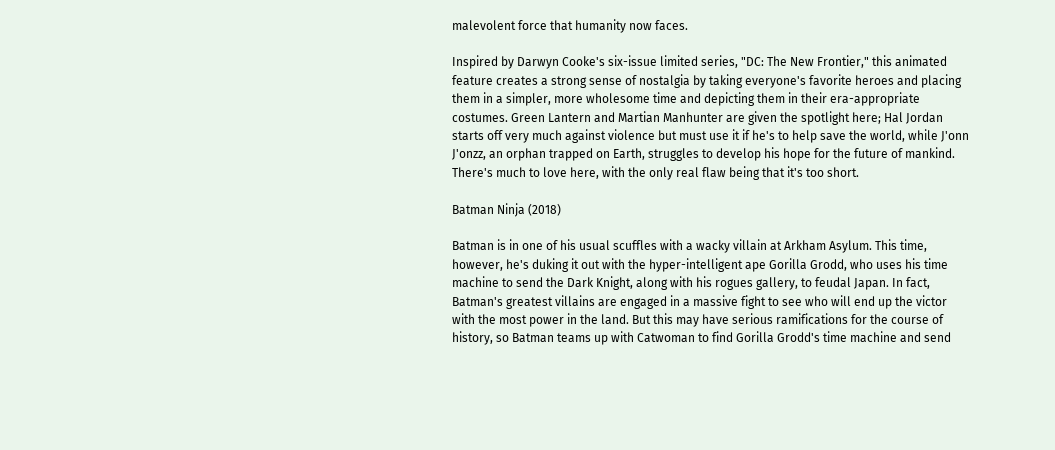malevolent force that humanity now faces.

Inspired by Darwyn Cooke's six-issue limited series, "DC: The New Frontier," this animated feature creates a strong sense of nostalgia by taking everyone's favorite heroes and placing them in a simpler, more wholesome time and depicting them in their era-appropriate costumes. Green Lantern and Martian Manhunter are given the spotlight here; Hal Jordan starts off very much against violence but must use it if he's to help save the world, while J'onn J'onzz, an orphan trapped on Earth, struggles to develop his hope for the future of mankind. There's much to love here, with the only real flaw being that it's too short.

Batman Ninja (2018)

Batman is in one of his usual scuffles with a wacky villain at Arkham Asylum. This time, however, he's duking it out with the hyper-intelligent ape Gorilla Grodd, who uses his time machine to send the Dark Knight, along with his rogues gallery, to feudal Japan. In fact, Batman's greatest villains are engaged in a massive fight to see who will end up the victor with the most power in the land. But this may have serious ramifications for the course of history, so Batman teams up with Catwoman to find Gorilla Grodd's time machine and send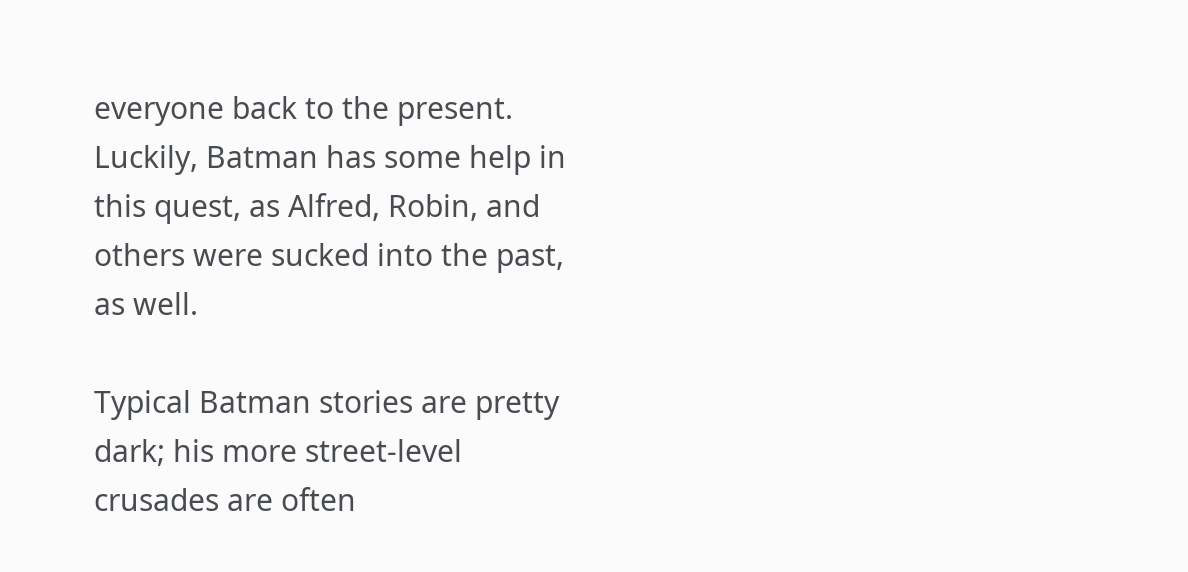everyone back to the present. Luckily, Batman has some help in this quest, as Alfred, Robin, and others were sucked into the past, as well.

Typical Batman stories are pretty dark; his more street-level crusades are often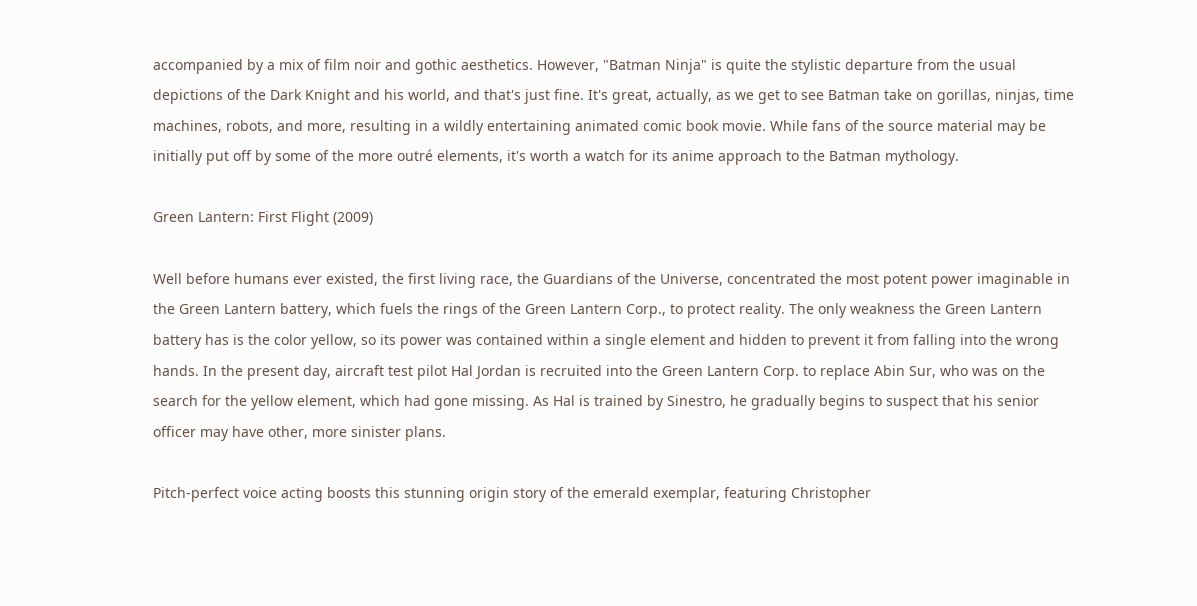accompanied by a mix of film noir and gothic aesthetics. However, "Batman Ninja" is quite the stylistic departure from the usual depictions of the Dark Knight and his world, and that's just fine. It's great, actually, as we get to see Batman take on gorillas, ninjas, time machines, robots, and more, resulting in a wildly entertaining animated comic book movie. While fans of the source material may be initially put off by some of the more outré elements, it's worth a watch for its anime approach to the Batman mythology.

Green Lantern: First Flight (2009)

Well before humans ever existed, the first living race, the Guardians of the Universe, concentrated the most potent power imaginable in the Green Lantern battery, which fuels the rings of the Green Lantern Corp., to protect reality. The only weakness the Green Lantern battery has is the color yellow, so its power was contained within a single element and hidden to prevent it from falling into the wrong hands. In the present day, aircraft test pilot Hal Jordan is recruited into the Green Lantern Corp. to replace Abin Sur, who was on the search for the yellow element, which had gone missing. As Hal is trained by Sinestro, he gradually begins to suspect that his senior officer may have other, more sinister plans.

Pitch-perfect voice acting boosts this stunning origin story of the emerald exemplar, featuring Christopher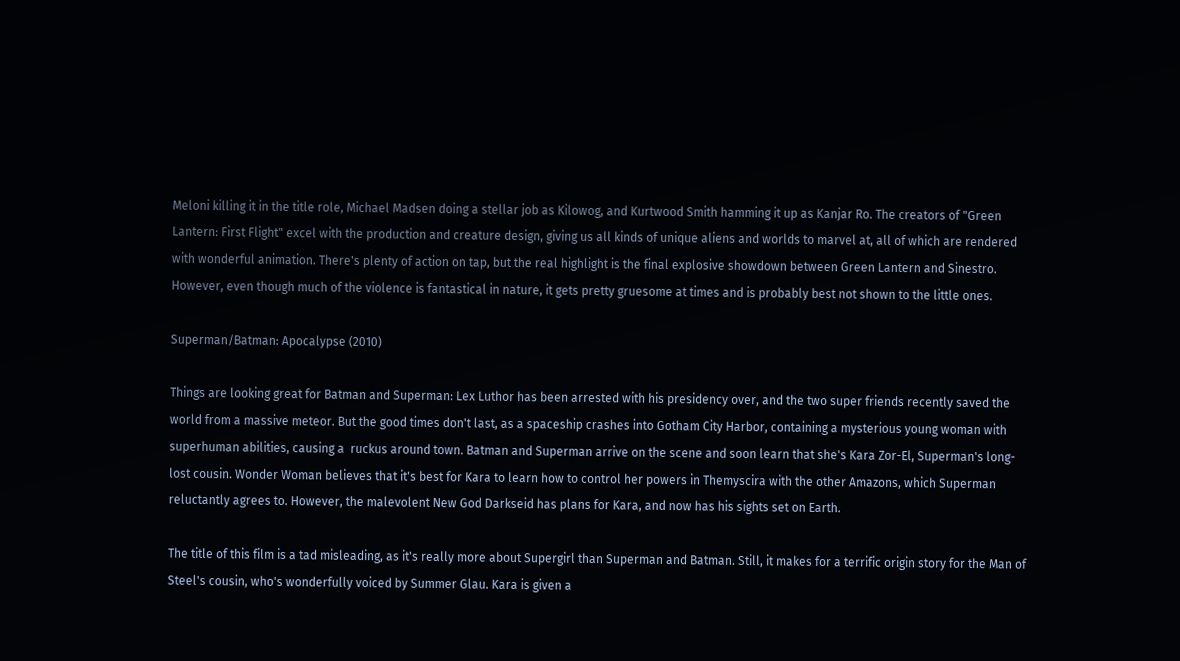Meloni killing it in the title role, Michael Madsen doing a stellar job as Kilowog, and Kurtwood Smith hamming it up as Kanjar Ro. The creators of "Green Lantern: First Flight" excel with the production and creature design, giving us all kinds of unique aliens and worlds to marvel at, all of which are rendered with wonderful animation. There's plenty of action on tap, but the real highlight is the final explosive showdown between Green Lantern and Sinestro. However, even though much of the violence is fantastical in nature, it gets pretty gruesome at times and is probably best not shown to the little ones.

Superman/Batman: Apocalypse (2010)

Things are looking great for Batman and Superman: Lex Luthor has been arrested with his presidency over, and the two super friends recently saved the world from a massive meteor. But the good times don't last, as a spaceship crashes into Gotham City Harbor, containing a mysterious young woman with superhuman abilities, causing a  ruckus around town. Batman and Superman arrive on the scene and soon learn that she's Kara Zor-El, Superman's long-lost cousin. Wonder Woman believes that it's best for Kara to learn how to control her powers in Themyscira with the other Amazons, which Superman reluctantly agrees to. However, the malevolent New God Darkseid has plans for Kara, and now has his sights set on Earth.

The title of this film is a tad misleading, as it's really more about Supergirl than Superman and Batman. Still, it makes for a terrific origin story for the Man of Steel's cousin, who's wonderfully voiced by Summer Glau. Kara is given a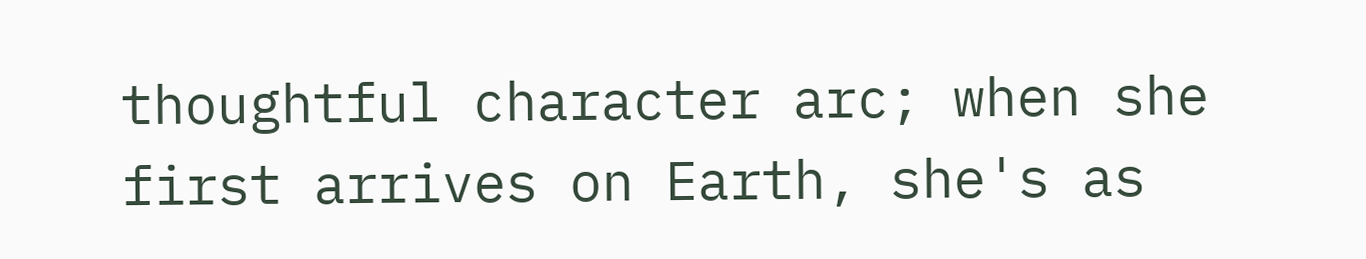thoughtful character arc; when she first arrives on Earth, she's as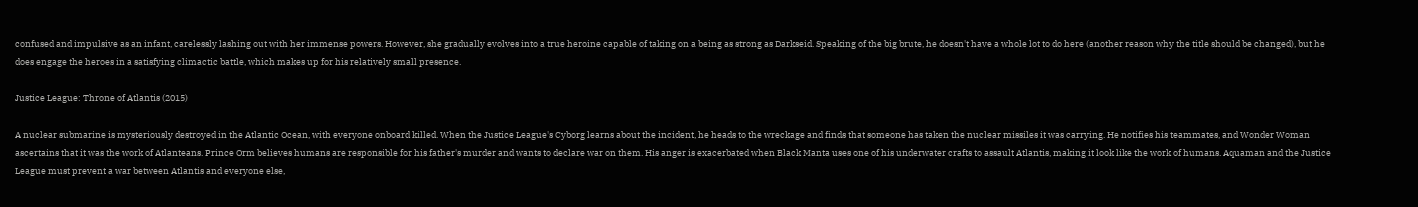confused and impulsive as an infant, carelessly lashing out with her immense powers. However, she gradually evolves into a true heroine capable of taking on a being as strong as Darkseid. Speaking of the big brute, he doesn't have a whole lot to do here (another reason why the title should be changed), but he does engage the heroes in a satisfying climactic battle, which makes up for his relatively small presence.

Justice League: Throne of Atlantis (2015)

A nuclear submarine is mysteriously destroyed in the Atlantic Ocean, with everyone onboard killed. When the Justice League's Cyborg learns about the incident, he heads to the wreckage and finds that someone has taken the nuclear missiles it was carrying. He notifies his teammates, and Wonder Woman ascertains that it was the work of Atlanteans. Prince Orm believes humans are responsible for his father's murder and wants to declare war on them. His anger is exacerbated when Black Manta uses one of his underwater crafts to assault Atlantis, making it look like the work of humans. Aquaman and the Justice League must prevent a war between Atlantis and everyone else,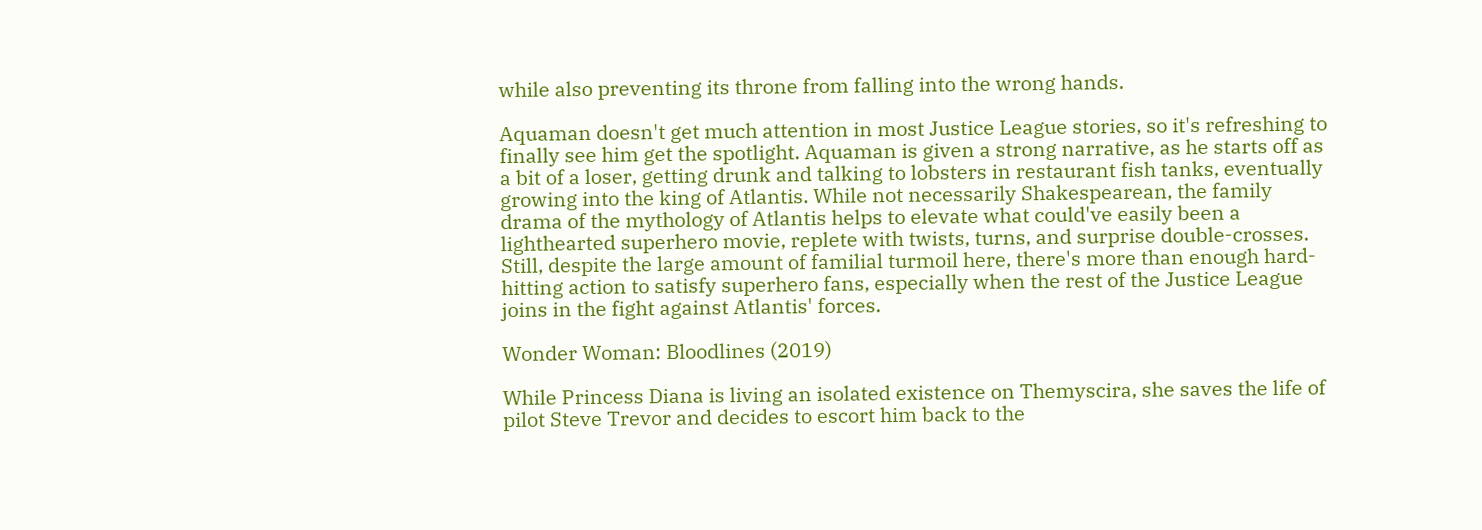while also preventing its throne from falling into the wrong hands.

Aquaman doesn't get much attention in most Justice League stories, so it's refreshing to finally see him get the spotlight. Aquaman is given a strong narrative, as he starts off as a bit of a loser, getting drunk and talking to lobsters in restaurant fish tanks, eventually growing into the king of Atlantis. While not necessarily Shakespearean, the family drama of the mythology of Atlantis helps to elevate what could've easily been a lighthearted superhero movie, replete with twists, turns, and surprise double-crosses. Still, despite the large amount of familial turmoil here, there's more than enough hard-hitting action to satisfy superhero fans, especially when the rest of the Justice League joins in the fight against Atlantis' forces.

Wonder Woman: Bloodlines (2019)

While Princess Diana is living an isolated existence on Themyscira, she saves the life of pilot Steve Trevor and decides to escort him back to the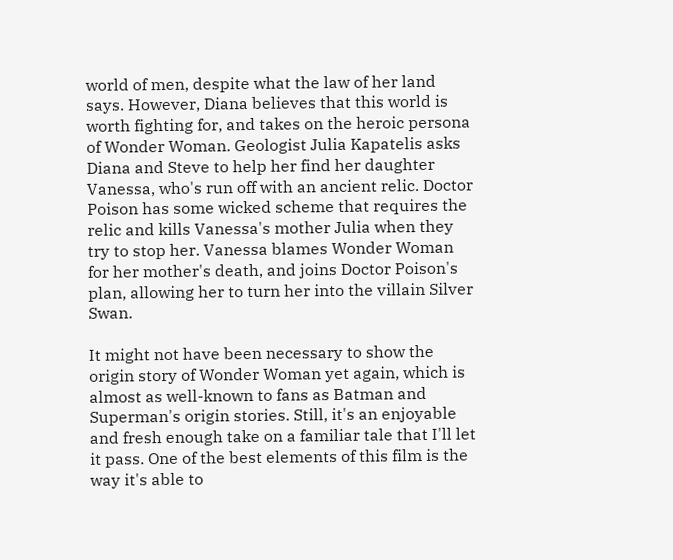world of men, despite what the law of her land says. However, Diana believes that this world is worth fighting for, and takes on the heroic persona of Wonder Woman. Geologist Julia Kapatelis asks Diana and Steve to help her find her daughter Vanessa, who's run off with an ancient relic. Doctor Poison has some wicked scheme that requires the relic and kills Vanessa's mother Julia when they try to stop her. Vanessa blames Wonder Woman for her mother's death, and joins Doctor Poison's plan, allowing her to turn her into the villain Silver Swan.

It might not have been necessary to show the origin story of Wonder Woman yet again, which is almost as well-known to fans as Batman and Superman's origin stories. Still, it's an enjoyable and fresh enough take on a familiar tale that I'll let it pass. One of the best elements of this film is the way it's able to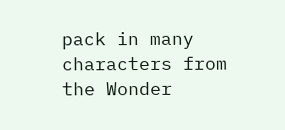pack in many characters from the Wonder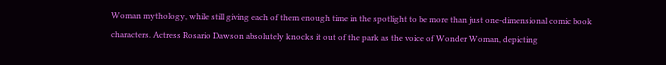Woman mythology, while still giving each of them enough time in the spotlight to be more than just one-dimensional comic book characters. Actress Rosario Dawson absolutely knocks it out of the park as the voice of Wonder Woman, depicting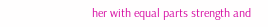her with equal parts strength and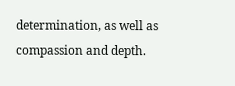determination, as well as compassion and depth.